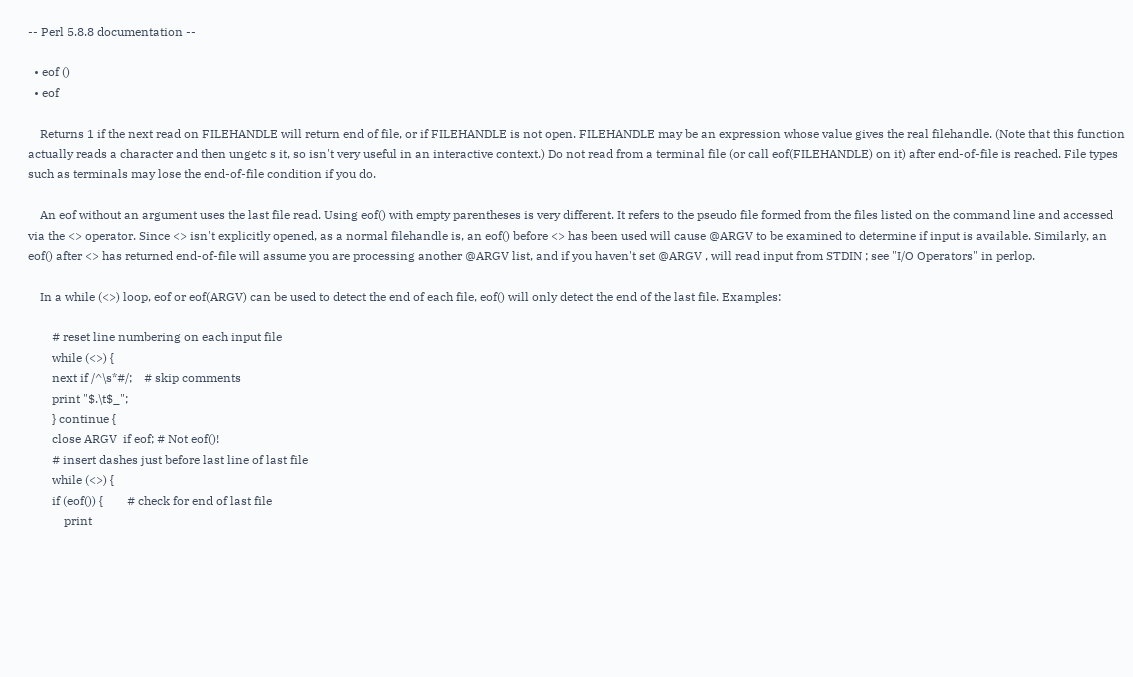-- Perl 5.8.8 documentation --

  • eof ()
  • eof

    Returns 1 if the next read on FILEHANDLE will return end of file, or if FILEHANDLE is not open. FILEHANDLE may be an expression whose value gives the real filehandle. (Note that this function actually reads a character and then ungetc s it, so isn't very useful in an interactive context.) Do not read from a terminal file (or call eof(FILEHANDLE) on it) after end-of-file is reached. File types such as terminals may lose the end-of-file condition if you do.

    An eof without an argument uses the last file read. Using eof() with empty parentheses is very different. It refers to the pseudo file formed from the files listed on the command line and accessed via the <> operator. Since <> isn't explicitly opened, as a normal filehandle is, an eof() before <> has been used will cause @ARGV to be examined to determine if input is available. Similarly, an eof() after <> has returned end-of-file will assume you are processing another @ARGV list, and if you haven't set @ARGV , will read input from STDIN ; see "I/O Operators" in perlop.

    In a while (<>) loop, eof or eof(ARGV) can be used to detect the end of each file, eof() will only detect the end of the last file. Examples:

        # reset line numbering on each input file
        while (<>) {
        next if /^\s*#/;    # skip comments
        print "$.\t$_";
        } continue {
        close ARGV  if eof; # Not eof()!
        # insert dashes just before last line of last file
        while (<>) {
        if (eof()) {        # check for end of last file
            print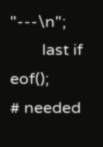"---\n";
        last if eof();          # needed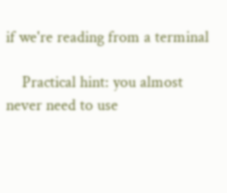if we're reading from a terminal

    Practical hint: you almost never need to use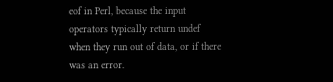eof in Perl, because the input operators typically return undef when they run out of data, or if there was an error.